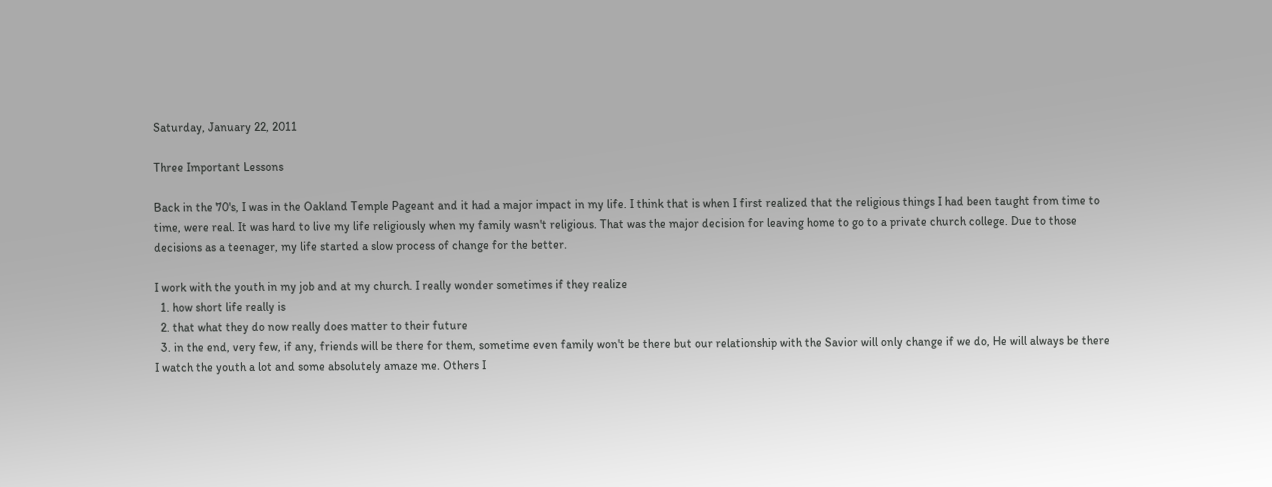Saturday, January 22, 2011

Three Important Lessons

Back in the 70's, I was in the Oakland Temple Pageant and it had a major impact in my life. I think that is when I first realized that the religious things I had been taught from time to time, were real. It was hard to live my life religiously when my family wasn't religious. That was the major decision for leaving home to go to a private church college. Due to those decisions as a teenager, my life started a slow process of change for the better.

I work with the youth in my job and at my church. I really wonder sometimes if they realize
  1. how short life really is
  2. that what they do now really does matter to their future
  3. in the end, very few, if any, friends will be there for them, sometime even family won't be there but our relationship with the Savior will only change if we do, He will always be there
I watch the youth a lot and some absolutely amaze me. Others I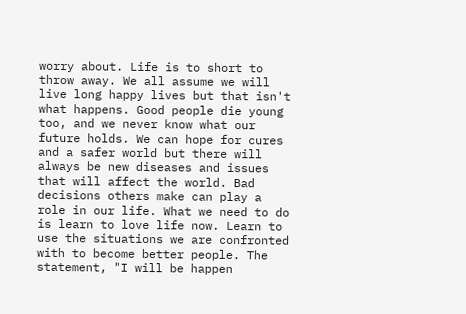worry about. Life is to short to throw away. We all assume we will live long happy lives but that isn't what happens. Good people die young too, and we never know what our future holds. We can hope for cures and a safer world but there will always be new diseases and issues that will affect the world. Bad decisions others make can play a role in our life. What we need to do is learn to love life now. Learn to use the situations we are confronted with to become better people. The statement, "I will be happen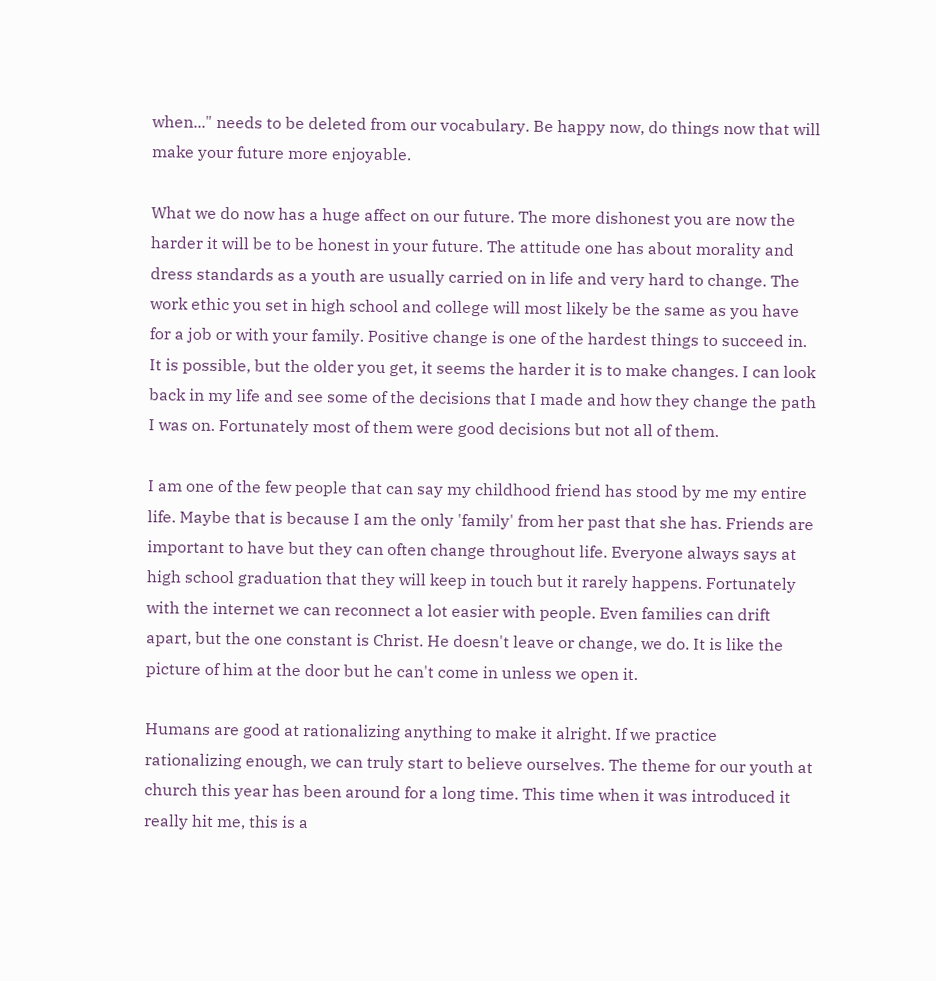when..." needs to be deleted from our vocabulary. Be happy now, do things now that will make your future more enjoyable.

What we do now has a huge affect on our future. The more dishonest you are now the harder it will be to be honest in your future. The attitude one has about morality and dress standards as a youth are usually carried on in life and very hard to change. The work ethic you set in high school and college will most likely be the same as you have for a job or with your family. Positive change is one of the hardest things to succeed in. It is possible, but the older you get, it seems the harder it is to make changes. I can look back in my life and see some of the decisions that I made and how they change the path I was on. Fortunately most of them were good decisions but not all of them.

I am one of the few people that can say my childhood friend has stood by me my entire life. Maybe that is because I am the only 'family' from her past that she has. Friends are important to have but they can often change throughout life. Everyone always says at high school graduation that they will keep in touch but it rarely happens. Fortunately with the internet we can reconnect a lot easier with people. Even families can drift apart, but the one constant is Christ. He doesn't leave or change, we do. It is like the picture of him at the door but he can't come in unless we open it.

Humans are good at rationalizing anything to make it alright. If we practice rationalizing enough, we can truly start to believe ourselves. The theme for our youth at church this year has been around for a long time. This time when it was introduced it really hit me, this is a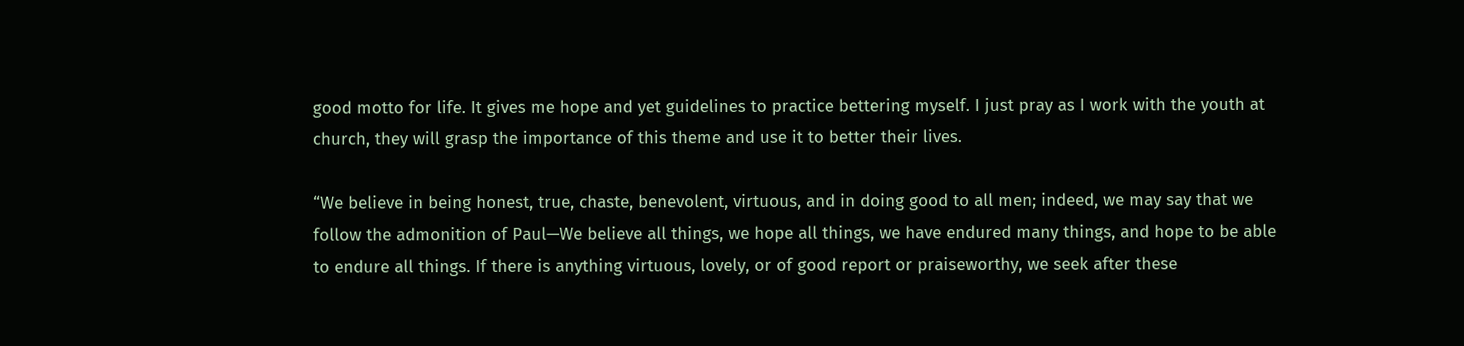good motto for life. It gives me hope and yet guidelines to practice bettering myself. I just pray as I work with the youth at church, they will grasp the importance of this theme and use it to better their lives.

“We believe in being honest, true, chaste, benevolent, virtuous, and in doing good to all men; indeed, we may say that we follow the admonition of Paul—We believe all things, we hope all things, we have endured many things, and hope to be able to endure all things. If there is anything virtuous, lovely, or of good report or praiseworthy, we seek after these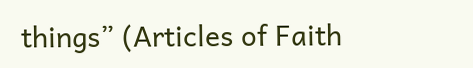things” (Articles of Faith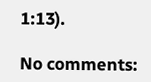1:13).

No comments: